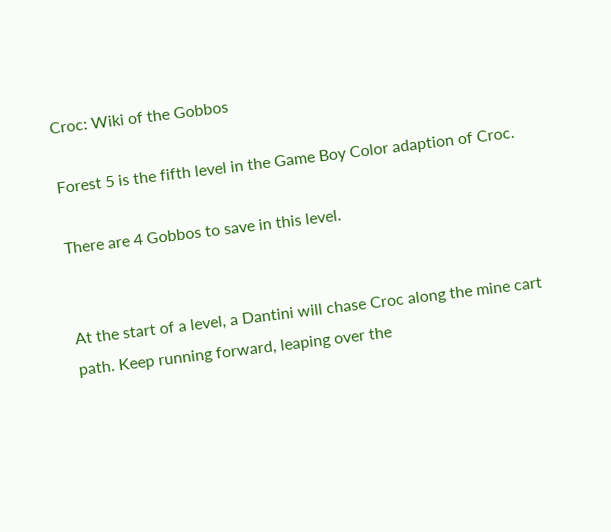Croc: Wiki of the Gobbos

Forest 5 is the fifth level in the Game Boy Color adaption of Croc.

There are 4 Gobbos to save in this level.


At the start of a level, a Dantini will chase Croc along the mine cart path. Keep running forward, leaping over the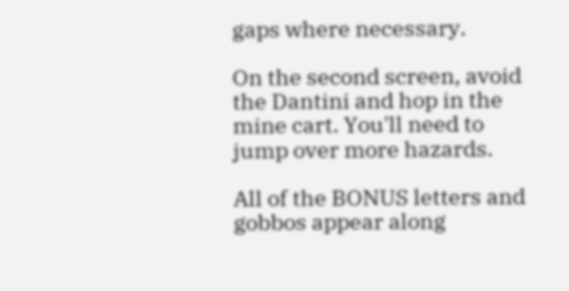gaps where necessary.

On the second screen, avoid the Dantini and hop in the mine cart. You'll need to jump over more hazards.

All of the BONUS letters and gobbos appear along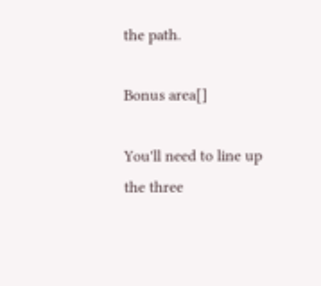the path.

Bonus area[]

You'll need to line up the three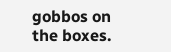gobbos on the boxes.